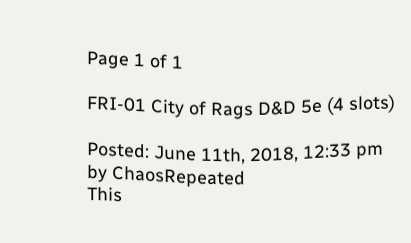Page 1 of 1

FRI-01 City of Rags D&D 5e (4 slots)

Posted: June 11th, 2018, 12:33 pm
by ChaosRepeated
This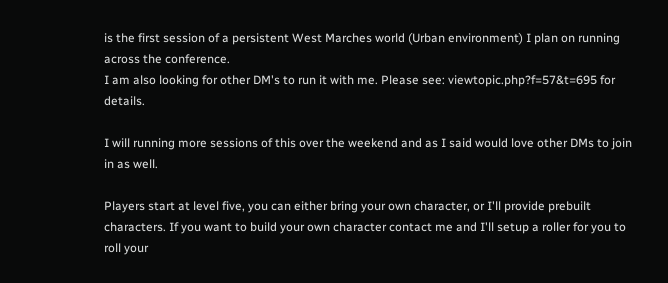is the first session of a persistent West Marches world (Urban environment) I plan on running across the conference.
I am also looking for other DM's to run it with me. Please see: viewtopic.php?f=57&t=695 for details.

I will running more sessions of this over the weekend and as I said would love other DMs to join in as well.

Players start at level five, you can either bring your own character, or I'll provide prebuilt characters. If you want to build your own character contact me and I'll setup a roller for you to roll your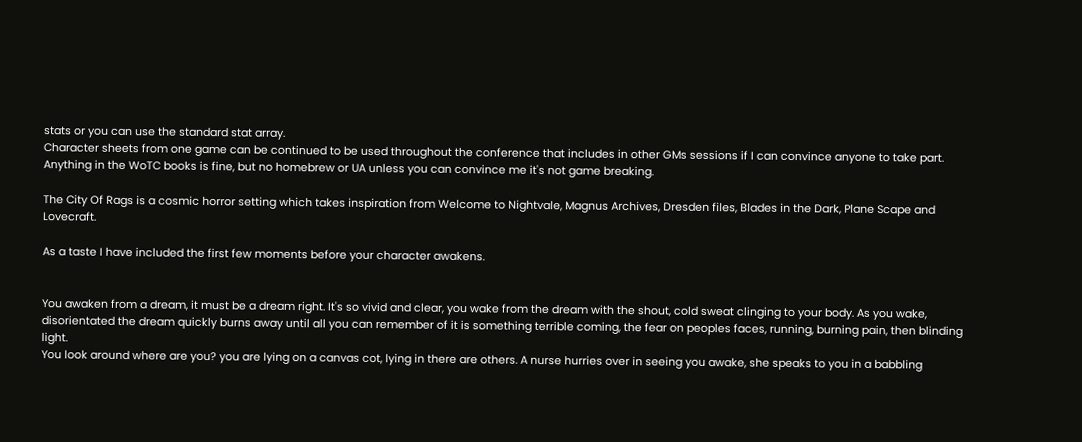stats or you can use the standard stat array.
Character sheets from one game can be continued to be used throughout the conference that includes in other GMs sessions if I can convince anyone to take part. Anything in the WoTC books is fine, but no homebrew or UA unless you can convince me it's not game breaking.

The City Of Rags is a cosmic horror setting which takes inspiration from Welcome to Nightvale, Magnus Archives, Dresden files, Blades in the Dark, Plane Scape and Lovecraft.

As a taste I have included the first few moments before your character awakens.


You awaken from a dream, it must be a dream right. It's so vivid and clear, you wake from the dream with the shout, cold sweat clinging to your body. As you wake, disorientated the dream quickly burns away until all you can remember of it is something terrible coming, the fear on peoples faces, running, burning pain, then blinding light.
You look around where are you? you are lying on a canvas cot, lying in there are others. A nurse hurries over in seeing you awake, she speaks to you in a babbling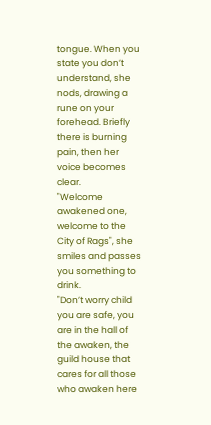tongue. When you state you don’t understand, she nods, drawing a rune on your forehead. Briefly there is burning pain, then her voice becomes clear.
"Welcome awakened one, welcome to the City of Rags", she smiles and passes you something to drink.
"Don’t worry child you are safe, you are in the hall of the awaken, the guild house that cares for all those who awaken here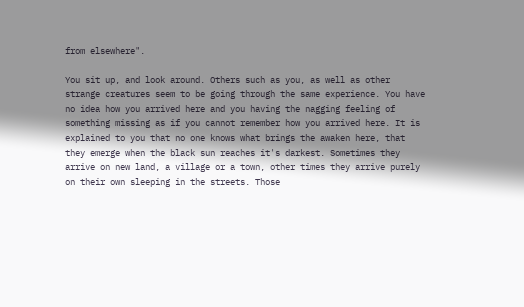from elsewhere".

You sit up, and look around. Others such as you, as well as other strange creatures seem to be going through the same experience. You have no idea how you arrived here and you having the nagging feeling of something missing as if you cannot remember how you arrived here. It is explained to you that no one knows what brings the awaken here, that they emerge when the black sun reaches it's darkest. Sometimes they arrive on new land, a village or a town, other times they arrive purely on their own sleeping in the streets. Those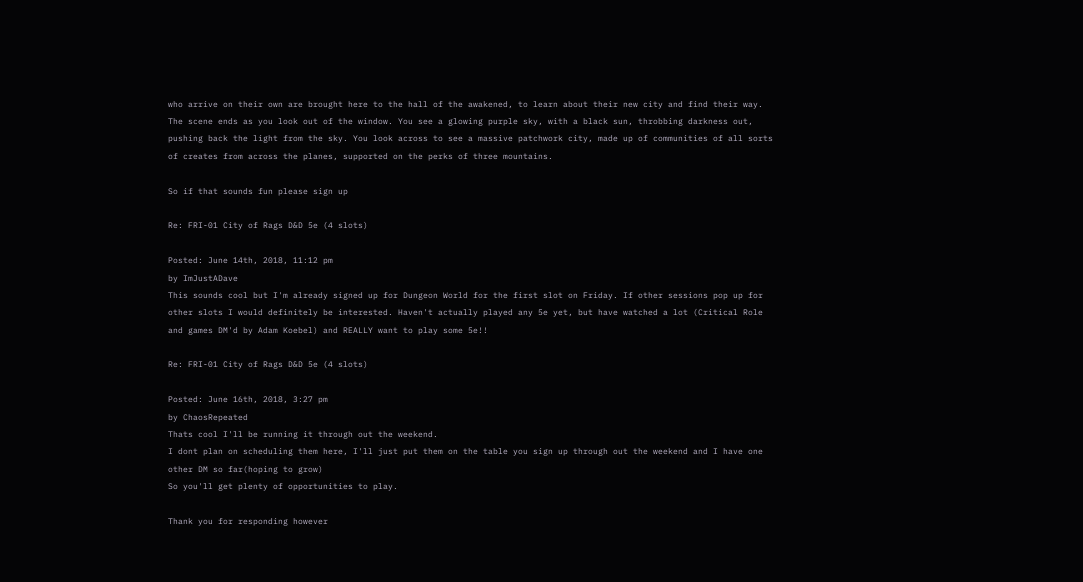who arrive on their own are brought here to the hall of the awakened, to learn about their new city and find their way.
The scene ends as you look out of the window. You see a glowing purple sky, with a black sun, throbbing darkness out, pushing back the light from the sky. You look across to see a massive patchwork city, made up of communities of all sorts of creates from across the planes, supported on the perks of three mountains.

So if that sounds fun please sign up

Re: FRI-01 City of Rags D&D 5e (4 slots)

Posted: June 14th, 2018, 11:12 pm
by ImJustADave
This sounds cool but I'm already signed up for Dungeon World for the first slot on Friday. If other sessions pop up for other slots I would definitely be interested. Haven't actually played any 5e yet, but have watched a lot (Critical Role and games DM'd by Adam Koebel) and REALLY want to play some 5e!!

Re: FRI-01 City of Rags D&D 5e (4 slots)

Posted: June 16th, 2018, 3:27 pm
by ChaosRepeated
Thats cool I'll be running it through out the weekend.
I dont plan on scheduling them here, I'll just put them on the table you sign up through out the weekend and I have one other DM so far(hoping to grow)
So you'll get plenty of opportunities to play.

Thank you for responding however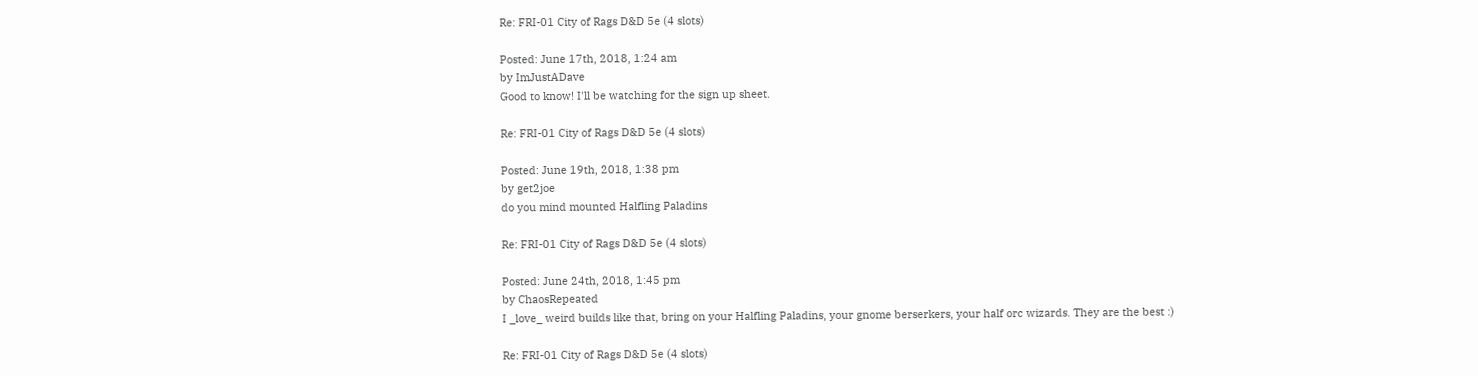Re: FRI-01 City of Rags D&D 5e (4 slots)

Posted: June 17th, 2018, 1:24 am
by ImJustADave
Good to know! I'll be watching for the sign up sheet.

Re: FRI-01 City of Rags D&D 5e (4 slots)

Posted: June 19th, 2018, 1:38 pm
by get2joe
do you mind mounted Halfling Paladins

Re: FRI-01 City of Rags D&D 5e (4 slots)

Posted: June 24th, 2018, 1:45 pm
by ChaosRepeated
I _love_ weird builds like that, bring on your Halfling Paladins, your gnome berserkers, your half orc wizards. They are the best :)

Re: FRI-01 City of Rags D&D 5e (4 slots)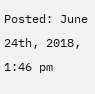Posted: June 24th, 2018, 1:46 pm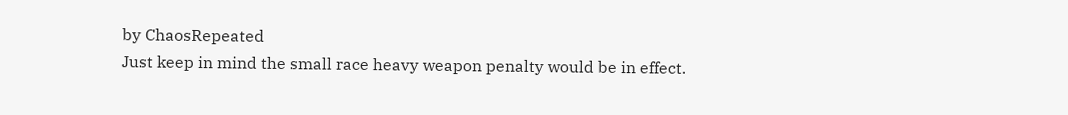by ChaosRepeated
Just keep in mind the small race heavy weapon penalty would be in effect.